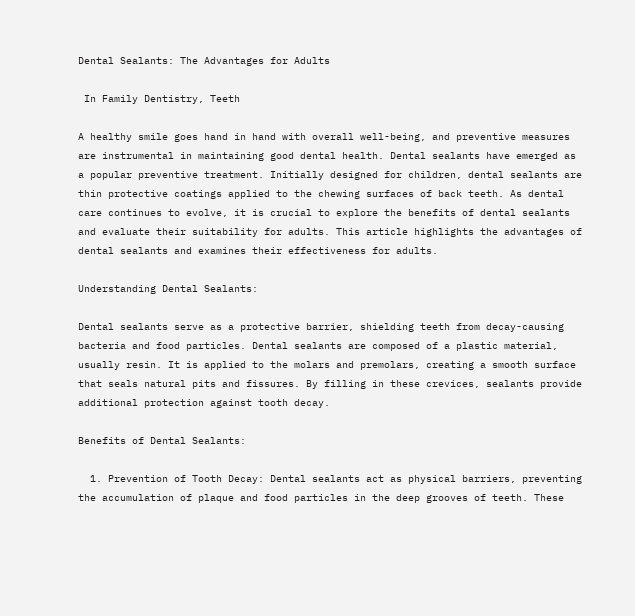Dental Sealants: The Advantages for Adults

 In Family Dentistry, Teeth

A healthy smile goes hand in hand with overall well-being, and preventive measures are instrumental in maintaining good dental health. Dental sealants have emerged as a popular preventive treatment. Initially designed for children, dental sealants are thin protective coatings applied to the chewing surfaces of back teeth. As dental care continues to evolve, it is crucial to explore the benefits of dental sealants and evaluate their suitability for adults. This article highlights the advantages of dental sealants and examines their effectiveness for adults.

Understanding Dental Sealants:

Dental sealants serve as a protective barrier, shielding teeth from decay-causing bacteria and food particles. Dental sealants are composed of a plastic material, usually resin. It is applied to the molars and premolars, creating a smooth surface that seals natural pits and fissures. By filling in these crevices, sealants provide additional protection against tooth decay.

Benefits of Dental Sealants:

  1. Prevention of Tooth Decay: Dental sealants act as physical barriers, preventing the accumulation of plaque and food particles in the deep grooves of teeth. These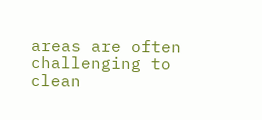areas are often challenging to clean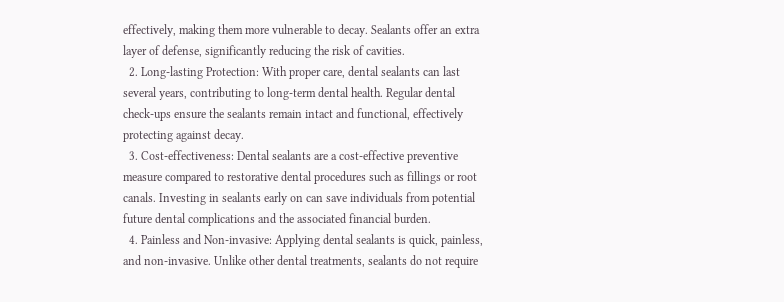effectively, making them more vulnerable to decay. Sealants offer an extra layer of defense, significantly reducing the risk of cavities.
  2. Long-lasting Protection: With proper care, dental sealants can last several years, contributing to long-term dental health. Regular dental check-ups ensure the sealants remain intact and functional, effectively protecting against decay.
  3. Cost-effectiveness: Dental sealants are a cost-effective preventive measure compared to restorative dental procedures such as fillings or root canals. Investing in sealants early on can save individuals from potential future dental complications and the associated financial burden.
  4. Painless and Non-invasive: Applying dental sealants is quick, painless, and non-invasive. Unlike other dental treatments, sealants do not require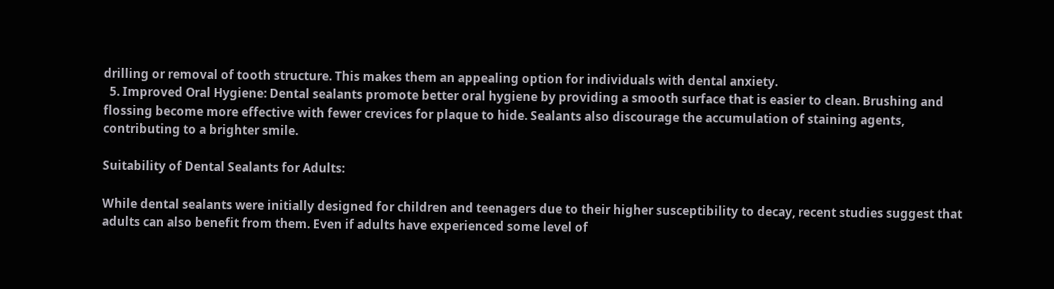drilling or removal of tooth structure. This makes them an appealing option for individuals with dental anxiety.
  5. Improved Oral Hygiene: Dental sealants promote better oral hygiene by providing a smooth surface that is easier to clean. Brushing and flossing become more effective with fewer crevices for plaque to hide. Sealants also discourage the accumulation of staining agents, contributing to a brighter smile.

Suitability of Dental Sealants for Adults:

While dental sealants were initially designed for children and teenagers due to their higher susceptibility to decay, recent studies suggest that adults can also benefit from them. Even if adults have experienced some level of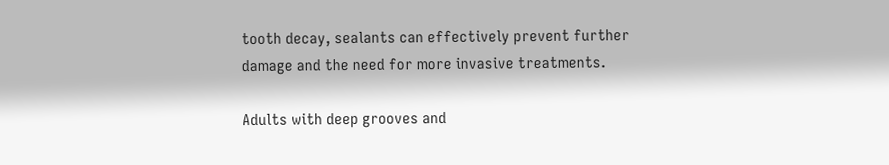tooth decay, sealants can effectively prevent further damage and the need for more invasive treatments.

Adults with deep grooves and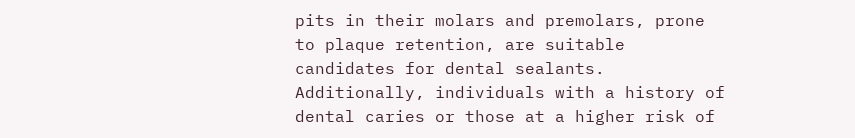pits in their molars and premolars, prone to plaque retention, are suitable candidates for dental sealants. Additionally, individuals with a history of dental caries or those at a higher risk of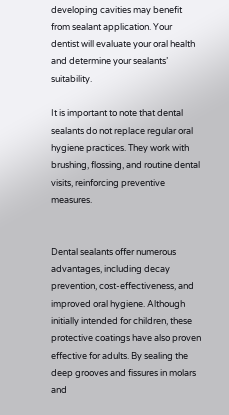developing cavities may benefit from sealant application. Your dentist will evaluate your oral health and determine your sealants’ suitability.

It is important to note that dental sealants do not replace regular oral hygiene practices. They work with brushing, flossing, and routine dental visits, reinforcing preventive measures.


Dental sealants offer numerous advantages, including decay prevention, cost-effectiveness, and improved oral hygiene. Although initially intended for children, these protective coatings have also proven effective for adults. By sealing the deep grooves and fissures in molars and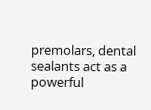premolars, dental sealants act as a powerful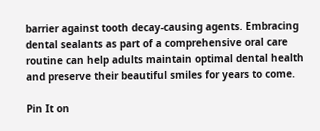barrier against tooth decay-causing agents. Embracing dental sealants as part of a comprehensive oral care routine can help adults maintain optimal dental health and preserve their beautiful smiles for years to come.

Pin It on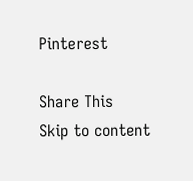Pinterest

Share This
Skip to content